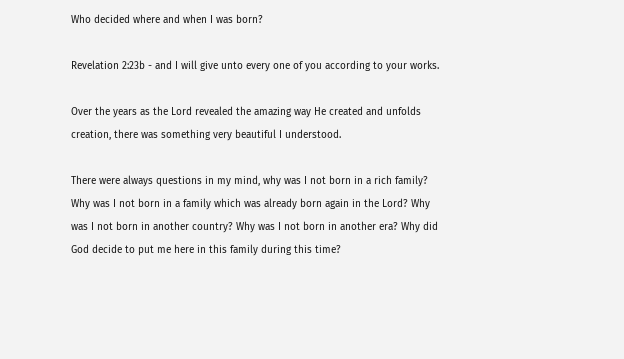Who decided where and when I was born?

Revelation 2:23b - and I will give unto every one of you according to your works.

Over the years as the Lord revealed the amazing way He created and unfolds creation, there was something very beautiful I understood.

There were always questions in my mind, why was I not born in a rich family? Why was I not born in a family which was already born again in the Lord? Why was I not born in another country? Why was I not born in another era? Why did God decide to put me here in this family during this time?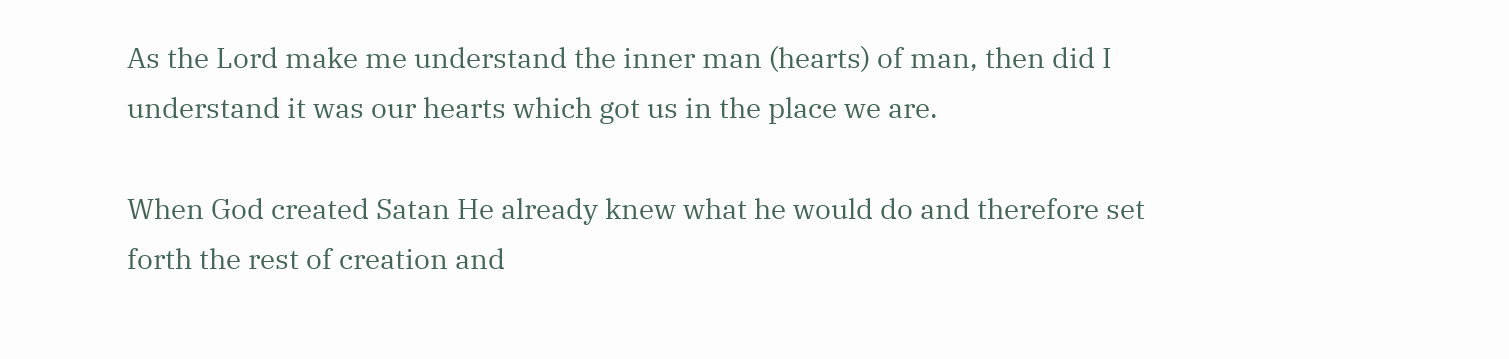As the Lord make me understand the inner man (hearts) of man, then did I understand it was our hearts which got us in the place we are.

When God created Satan He already knew what he would do and therefore set forth the rest of creation and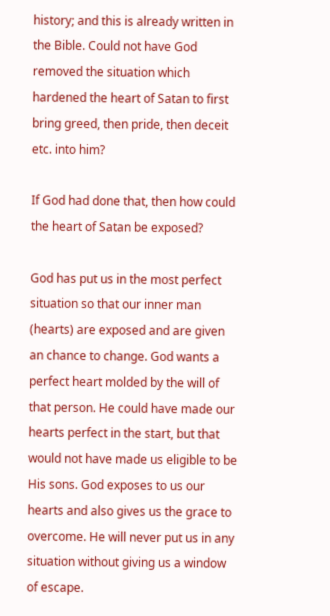history; and this is already written in the Bible. Could not have God removed the situation which hardened the heart of Satan to first bring greed, then pride, then deceit etc. into him?

If God had done that, then how could the heart of Satan be exposed?

God has put us in the most perfect situation so that our inner man (hearts) are exposed and are given an chance to change. God wants a perfect heart molded by the will of that person. He could have made our hearts perfect in the start, but that would not have made us eligible to be His sons. God exposes to us our hearts and also gives us the grace to overcome. He will never put us in any situation without giving us a window of escape.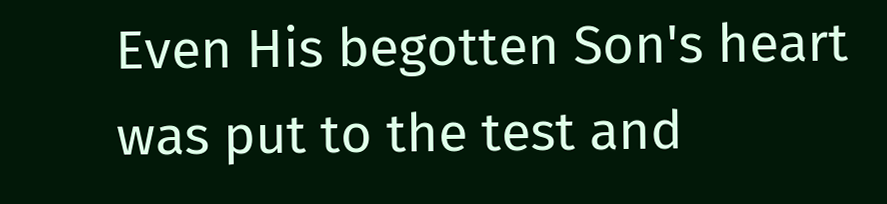Even His begotten Son's heart was put to the test and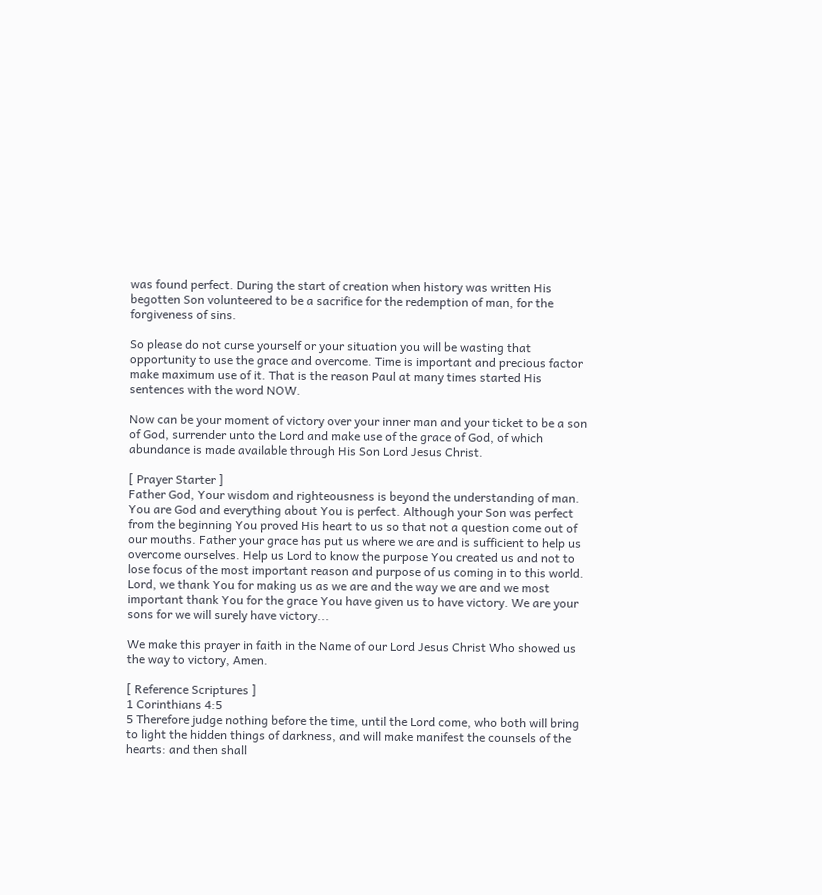was found perfect. During the start of creation when history was written His begotten Son volunteered to be a sacrifice for the redemption of man, for the forgiveness of sins.

So please do not curse yourself or your situation you will be wasting that opportunity to use the grace and overcome. Time is important and precious factor make maximum use of it. That is the reason Paul at many times started His sentences with the word NOW.

Now can be your moment of victory over your inner man and your ticket to be a son of God, surrender unto the Lord and make use of the grace of God, of which abundance is made available through His Son Lord Jesus Christ.

[ Prayer Starter ]
Father God, Your wisdom and righteousness is beyond the understanding of man. You are God and everything about You is perfect. Although your Son was perfect from the beginning You proved His heart to us so that not a question come out of our mouths. Father your grace has put us where we are and is sufficient to help us overcome ourselves. Help us Lord to know the purpose You created us and not to lose focus of the most important reason and purpose of us coming in to this world. Lord, we thank You for making us as we are and the way we are and we most important thank You for the grace You have given us to have victory. We are your sons for we will surely have victory...

We make this prayer in faith in the Name of our Lord Jesus Christ Who showed us the way to victory, Amen.

[ Reference Scriptures ]
1 Corinthians 4:5
5 Therefore judge nothing before the time, until the Lord come, who both will bring to light the hidden things of darkness, and will make manifest the counsels of the hearts: and then shall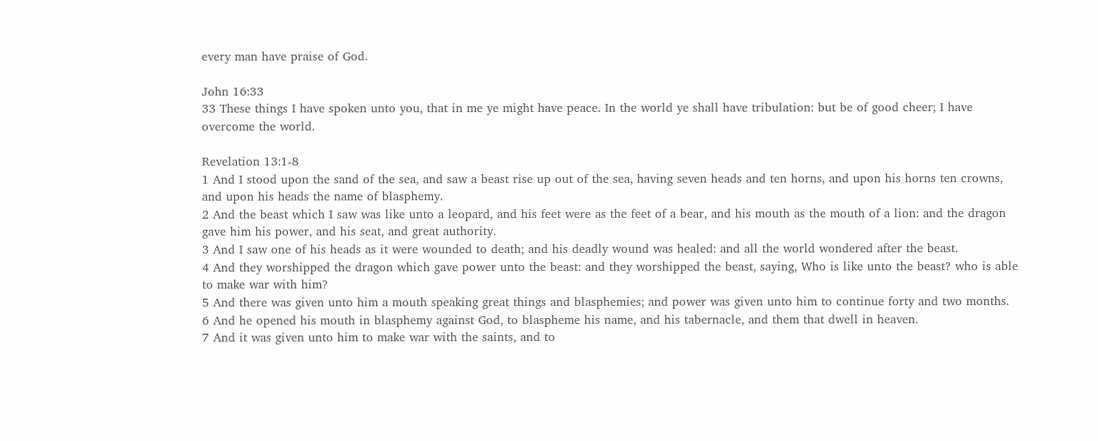every man have praise of God.

John 16:33
33 These things I have spoken unto you, that in me ye might have peace. In the world ye shall have tribulation: but be of good cheer; I have overcome the world.

Revelation 13:1-8
1 And I stood upon the sand of the sea, and saw a beast rise up out of the sea, having seven heads and ten horns, and upon his horns ten crowns, and upon his heads the name of blasphemy.
2 And the beast which I saw was like unto a leopard, and his feet were as the feet of a bear, and his mouth as the mouth of a lion: and the dragon gave him his power, and his seat, and great authority.
3 And I saw one of his heads as it were wounded to death; and his deadly wound was healed: and all the world wondered after the beast.
4 And they worshipped the dragon which gave power unto the beast: and they worshipped the beast, saying, Who is like unto the beast? who is able to make war with him?
5 And there was given unto him a mouth speaking great things and blasphemies; and power was given unto him to continue forty and two months.
6 And he opened his mouth in blasphemy against God, to blaspheme his name, and his tabernacle, and them that dwell in heaven.
7 And it was given unto him to make war with the saints, and to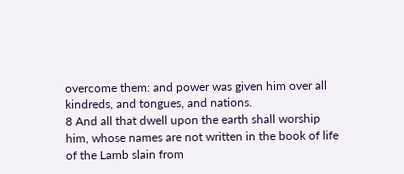overcome them: and power was given him over all kindreds, and tongues, and nations.
8 And all that dwell upon the earth shall worship him, whose names are not written in the book of life of the Lamb slain from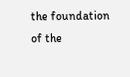the foundation of the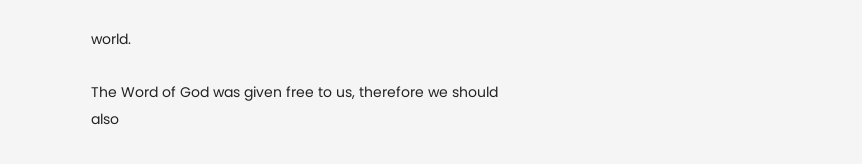world.

The Word of God was given free to us, therefore we should also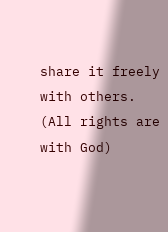share it freely with others.
(All rights are with God)